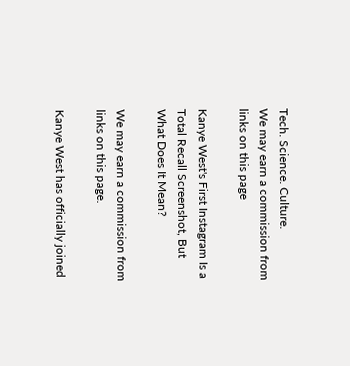Tech. Science. Culture.
We may earn a commission from links on this page

Kanye West's First Instagram Is a Total Recall Screenshot, But What Does It Mean?

We may earn a commission from links on this page.

Kanye West has officially joined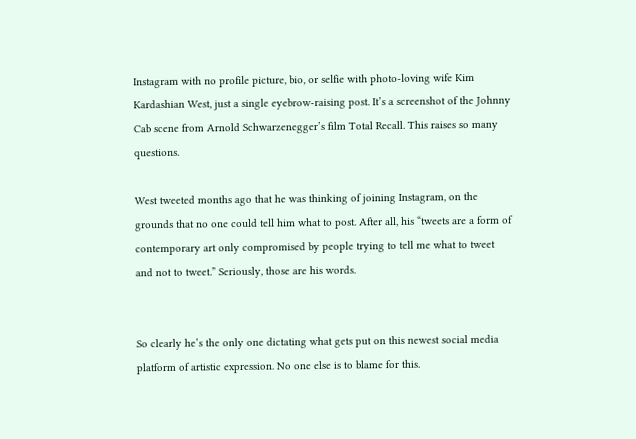Instagram with no profile picture, bio, or selfie with photo-loving wife Kim Kardashian West, just a single eyebrow-raising post. It’s a screenshot of the Johnny Cab scene from Arnold Schwarzenegger’s film Total Recall. This raises so many questions.

West tweeted months ago that he was thinking of joining Instagram, on the grounds that no one could tell him what to post. After all, his “tweets are a form of contemporary art only compromised by people trying to tell me what to tweet and not to tweet.” Seriously, those are his words.


So clearly he’s the only one dictating what gets put on this newest social media platform of artistic expression. No one else is to blame for this.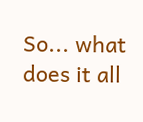So... what does it all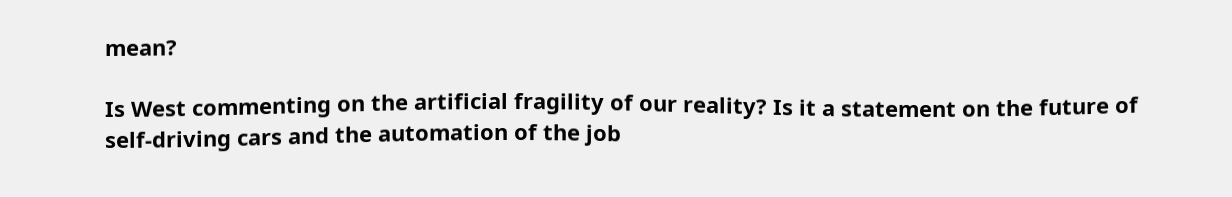mean?

Is West commenting on the artificial fragility of our reality? Is it a statement on the future of self-driving cars and the automation of the job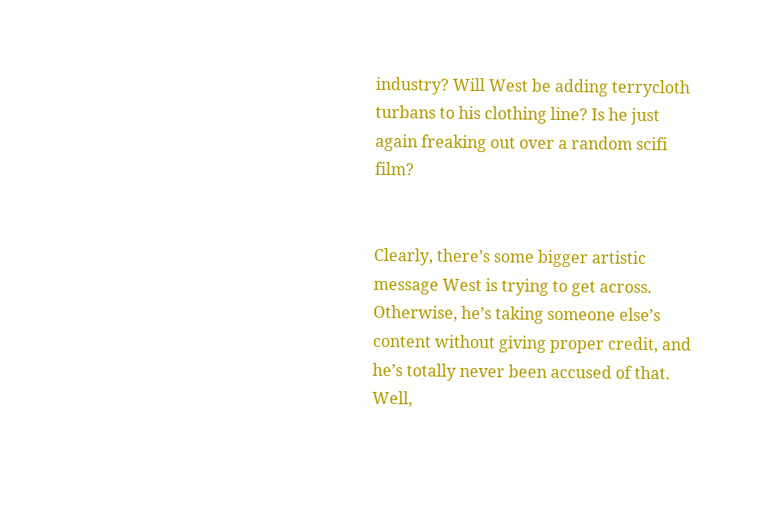industry? Will West be adding terrycloth turbans to his clothing line? Is he just again freaking out over a random scifi film?


Clearly, there’s some bigger artistic message West is trying to get across. Otherwise, he’s taking someone else’s content without giving proper credit, and he’s totally never been accused of that. Well,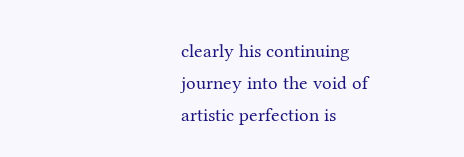clearly his continuing journey into the void of artistic perfection is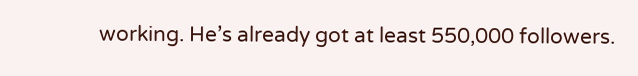working. He’s already got at least 550,000 followers.